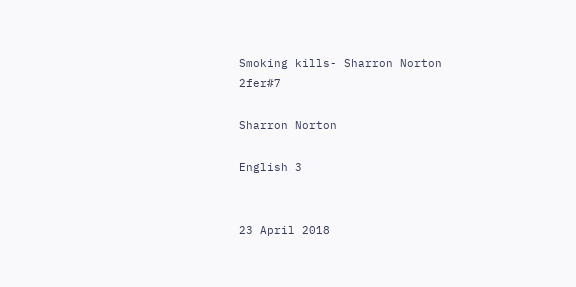Smoking kills- Sharron Norton 2fer#7

Sharron Norton

English 3


23 April 2018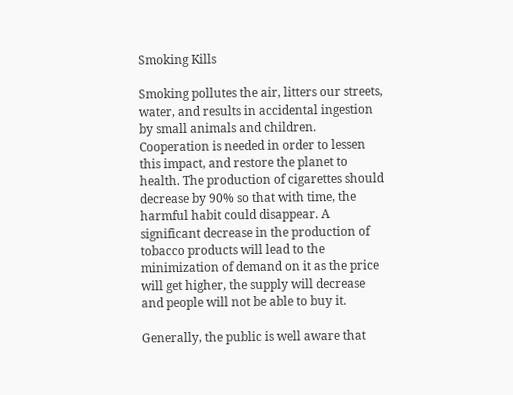Smoking Kills

Smoking pollutes the air, litters our streets, water, and results in accidental ingestion by small animals and children. Cooperation is needed in order to lessen this impact, and restore the planet to health. The production of cigarettes should decrease by 90% so that with time, the harmful habit could disappear. A significant decrease in the production of tobacco products will lead to the minimization of demand on it as the price will get higher, the supply will decrease and people will not be able to buy it.

Generally, the public is well aware that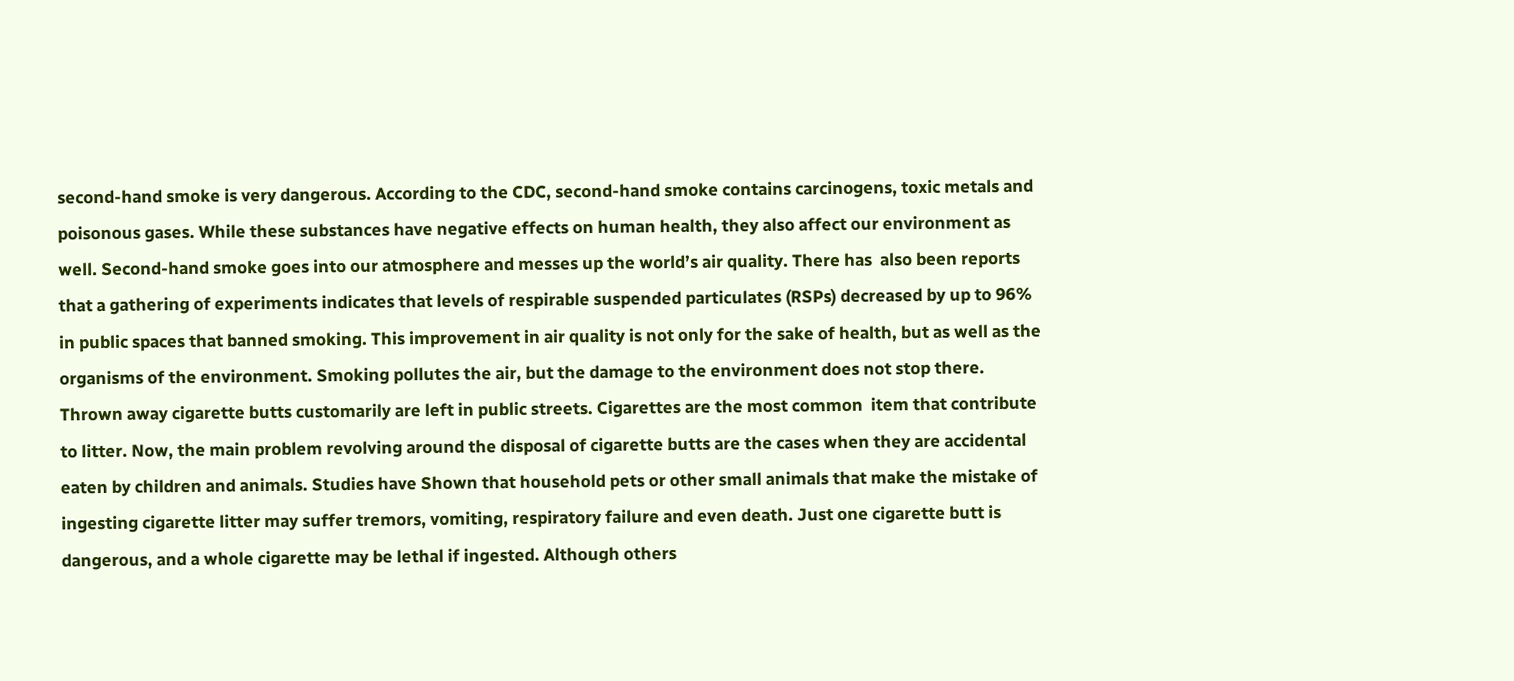second-hand smoke is very dangerous. According to the CDC, second-hand smoke contains carcinogens, toxic metals and poisonous gases. While these substances have negative effects on human health, they also affect our environment as well. Second-hand smoke goes into our atmosphere and messes up the world’s air quality. There has  also been reports that a gathering of experiments indicates that levels of respirable suspended particulates (RSPs) decreased by up to 96% in public spaces that banned smoking. This improvement in air quality is not only for the sake of health, but as well as the organisms of the environment. Smoking pollutes the air, but the damage to the environment does not stop there. Thrown away cigarette butts customarily are left in public streets. Cigarettes are the most common  item that contribute to litter. Now, the main problem revolving around the disposal of cigarette butts are the cases when they are accidental eaten by children and animals. Studies have Shown that household pets or other small animals that make the mistake of ingesting cigarette litter may suffer tremors, vomiting, respiratory failure and even death. Just one cigarette butt is dangerous, and a whole cigarette may be lethal if ingested. Although others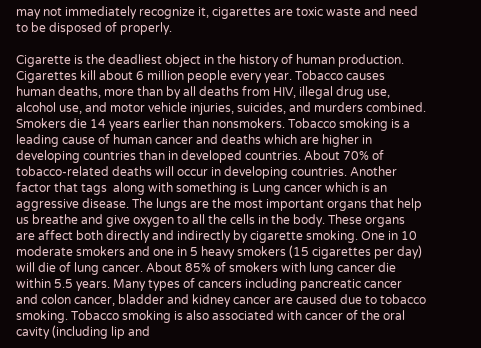may not immediately recognize it, cigarettes are toxic waste and need to be disposed of properly.

Cigarette is the deadliest object in the history of human production. Cigarettes kill about 6 million people every year. Tobacco causes human deaths, more than by all deaths from HIV, illegal drug use, alcohol use, and motor vehicle injuries, suicides, and murders combined. Smokers die 14 years earlier than nonsmokers. Tobacco smoking is a leading cause of human cancer and deaths which are higher in developing countries than in developed countries. About 70% of tobacco-related deaths will occur in developing countries. Another factor that tags  along with something is Lung cancer which is an aggressive disease. The lungs are the most important organs that help us breathe and give oxygen to all the cells in the body. These organs are affect both directly and indirectly by cigarette smoking. One in 10 moderate smokers and one in 5 heavy smokers (15 cigarettes per day) will die of lung cancer. About 85% of smokers with lung cancer die within 5.5 years. Many types of cancers including pancreatic cancer and colon cancer, bladder and kidney cancer are caused due to tobacco smoking. Tobacco smoking is also associated with cancer of the oral cavity (including lip and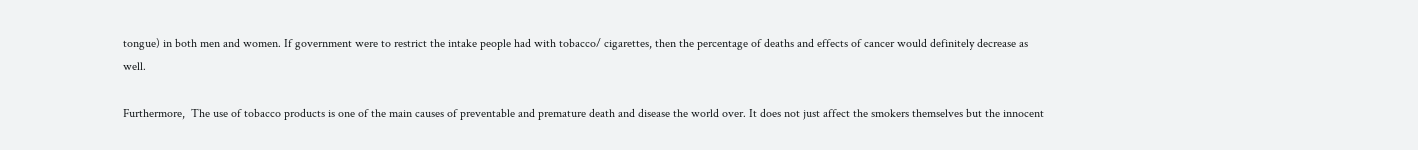tongue) in both men and women. If government were to restrict the intake people had with tobacco/ cigarettes, then the percentage of deaths and effects of cancer would definitely decrease as well.

Furthermore,  The use of tobacco products is one of the main causes of preventable and premature death and disease the world over. It does not just affect the smokers themselves but the innocent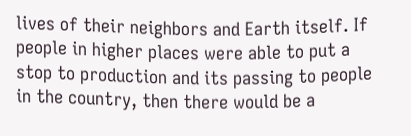lives of their neighbors and Earth itself. If people in higher places were able to put a stop to production and its passing to people in the country, then there would be a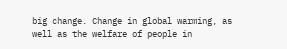big change. Change in global warming, as well as the welfare of people in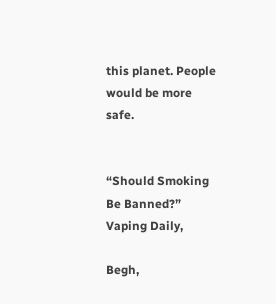this planet. People would be more safe.


“Should Smoking Be Banned?” Vaping Daily,

Begh,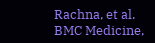Rachna, et al. BMC Medicine,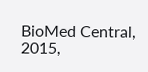BioMed Central, 2015,